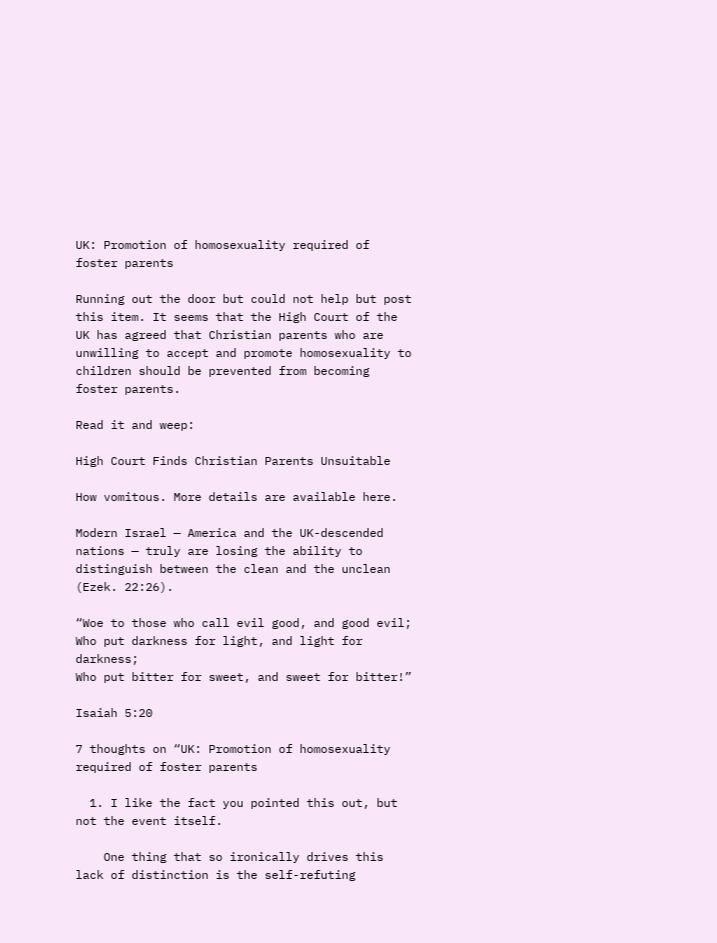UK: Promotion of homosexuality required of foster parents

Running out the door but could not help but post this item. It seems that the High Court of the UK has agreed that Christian parents who are unwilling to accept and promote homosexuality to children should be prevented from becoming foster parents.

Read it and weep:

High Court Finds Christian Parents Unsuitable

How vomitous. More details are available here.

Modern Israel — America and the UK-descended nations — truly are losing the ability to distinguish between the clean and the unclean (Ezek. 22:26).

“Woe to those who call evil good, and good evil;
Who put darkness for light, and light for darkness;
Who put bitter for sweet, and sweet for bitter!”

Isaiah 5:20

7 thoughts on “UK: Promotion of homosexuality required of foster parents

  1. I like the fact you pointed this out, but not the event itself.

    One thing that so ironically drives this lack of distinction is the self-refuting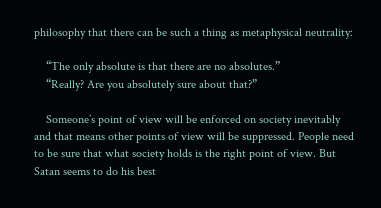philosophy that there can be such a thing as metaphysical neutrality:

    “The only absolute is that there are no absolutes.”
    “Really? Are you absolutely sure about that?”

    Someone’s point of view will be enforced on society inevitably and that means other points of view will be suppressed. People need to be sure that what society holds is the right point of view. But Satan seems to do his best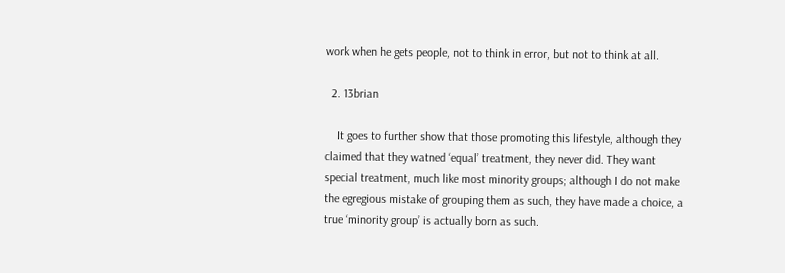work when he gets people, not to think in error, but not to think at all.

  2. 13brian

    It goes to further show that those promoting this lifestyle, although they claimed that they watned ‘equal’ treatment, they never did. They want special treatment, much like most minority groups; although I do not make the egregious mistake of grouping them as such, they have made a choice, a true ‘minority group’ is actually born as such.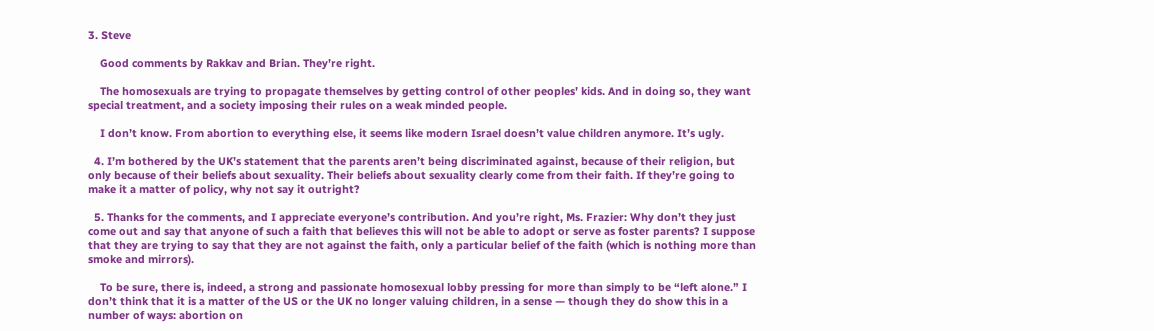3. Steve

    Good comments by Rakkav and Brian. They’re right.

    The homosexuals are trying to propagate themselves by getting control of other peoples’ kids. And in doing so, they want special treatment, and a society imposing their rules on a weak minded people.

    I don’t know. From abortion to everything else, it seems like modern Israel doesn’t value children anymore. It’s ugly.

  4. I’m bothered by the UK’s statement that the parents aren’t being discriminated against, because of their religion, but only because of their beliefs about sexuality. Their beliefs about sexuality clearly come from their faith. If they’re going to make it a matter of policy, why not say it outright?

  5. Thanks for the comments, and I appreciate everyone’s contribution. And you’re right, Ms. Frazier: Why don’t they just come out and say that anyone of such a faith that believes this will not be able to adopt or serve as foster parents? I suppose that they are trying to say that they are not against the faith, only a particular belief of the faith (which is nothing more than smoke and mirrors).

    To be sure, there is, indeed, a strong and passionate homosexual lobby pressing for more than simply to be “left alone.” I don’t think that it is a matter of the US or the UK no longer valuing children, in a sense — though they do show this in a number of ways: abortion on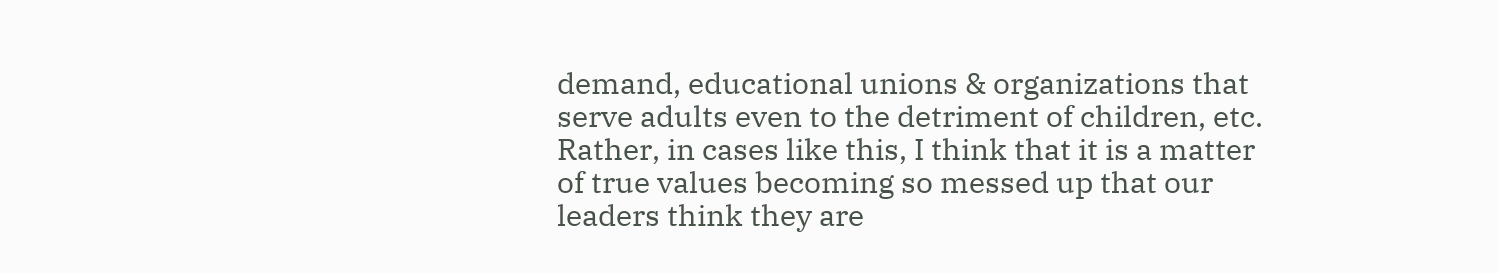demand, educational unions & organizations that serve adults even to the detriment of children, etc. Rather, in cases like this, I think that it is a matter of true values becoming so messed up that our leaders think they are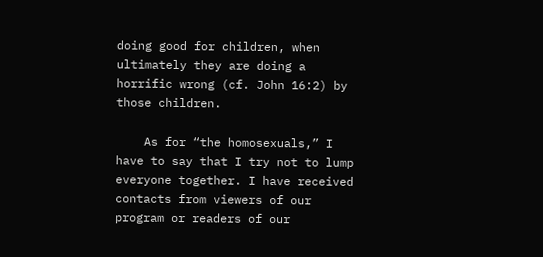doing good for children, when ultimately they are doing a horrific wrong (cf. John 16:2) by those children.

    As for “the homosexuals,” I have to say that I try not to lump everyone together. I have received contacts from viewers of our program or readers of our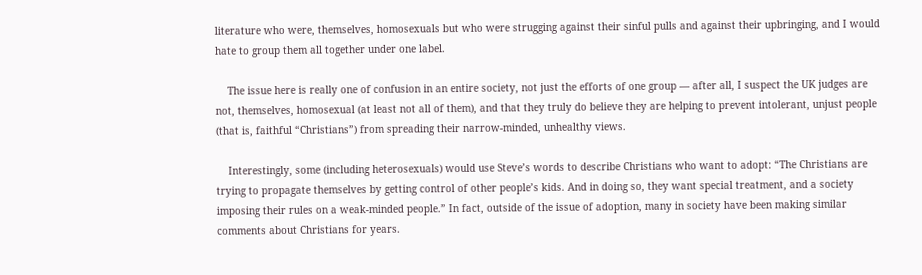literature who were, themselves, homosexuals but who were strugging against their sinful pulls and against their upbringing, and I would hate to group them all together under one label.

    The issue here is really one of confusion in an entire society, not just the efforts of one group — after all, I suspect the UK judges are not, themselves, homosexual (at least not all of them), and that they truly do believe they are helping to prevent intolerant, unjust people (that is, faithful “Christians”) from spreading their narrow-minded, unhealthy views.

    Interestingly, some (including heterosexuals) would use Steve’s words to describe Christians who want to adopt: “The Christians are trying to propagate themselves by getting control of other people’s kids. And in doing so, they want special treatment, and a society imposing their rules on a weak-minded people.” In fact, outside of the issue of adoption, many in society have been making similar comments about Christians for years.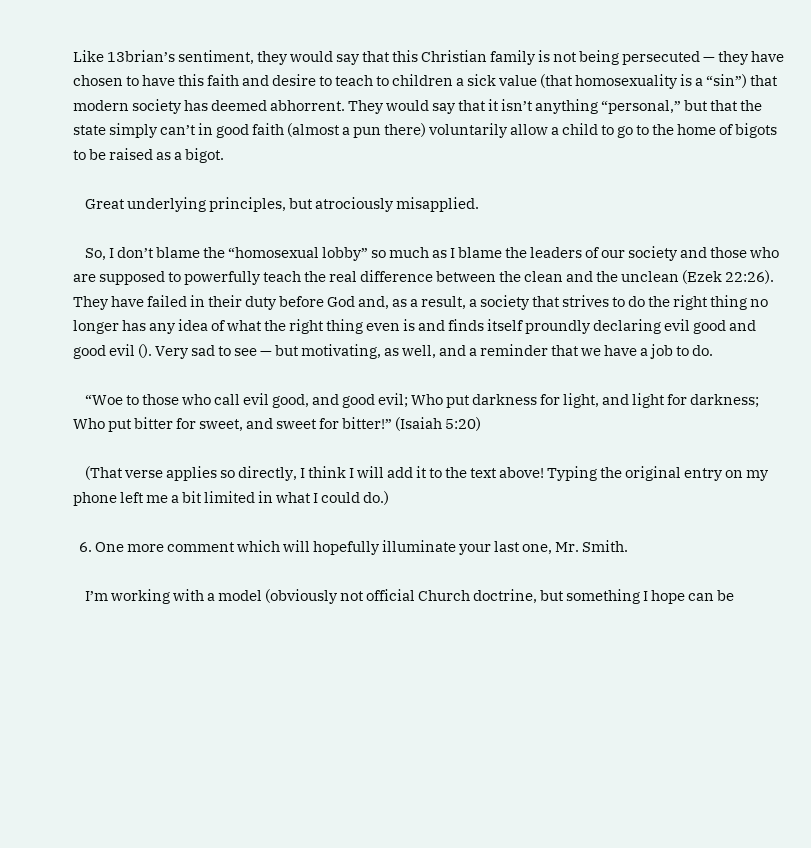Like 13brian’s sentiment, they would say that this Christian family is not being persecuted — they have chosen to have this faith and desire to teach to children a sick value (that homosexuality is a “sin”) that modern society has deemed abhorrent. They would say that it isn’t anything “personal,” but that the state simply can’t in good faith (almost a pun there) voluntarily allow a child to go to the home of bigots to be raised as a bigot.

    Great underlying principles, but atrociously misapplied.

    So, I don’t blame the “homosexual lobby” so much as I blame the leaders of our society and those who are supposed to powerfully teach the real difference between the clean and the unclean (Ezek 22:26). They have failed in their duty before God and, as a result, a society that strives to do the right thing no longer has any idea of what the right thing even is and finds itself proundly declaring evil good and good evil (). Very sad to see — but motivating, as well, and a reminder that we have a job to do.

    “Woe to those who call evil good, and good evil; Who put darkness for light, and light for darkness; Who put bitter for sweet, and sweet for bitter!” (Isaiah 5:20)

    (That verse applies so directly, I think I will add it to the text above! Typing the original entry on my phone left me a bit limited in what I could do.)

  6. One more comment which will hopefully illuminate your last one, Mr. Smith.

    I’m working with a model (obviously not official Church doctrine, but something I hope can be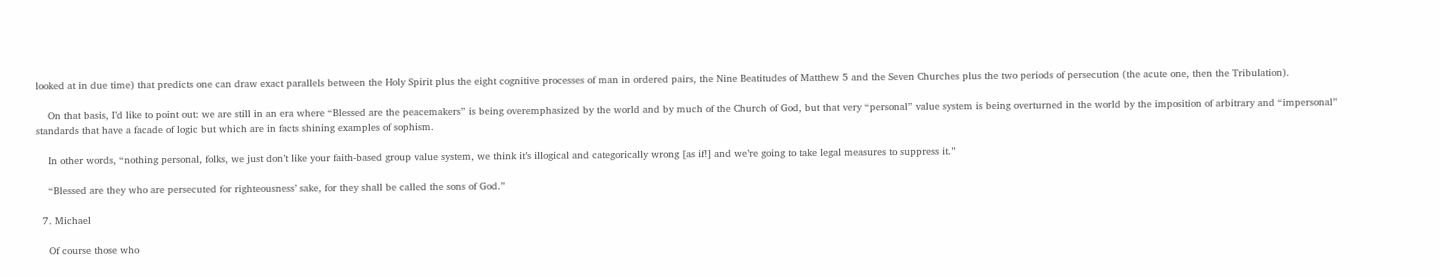looked at in due time) that predicts one can draw exact parallels between the Holy Spirit plus the eight cognitive processes of man in ordered pairs, the Nine Beatitudes of Matthew 5 and the Seven Churches plus the two periods of persecution (the acute one, then the Tribulation).

    On that basis, I’d like to point out: we are still in an era where “Blessed are the peacemakers” is being overemphasized by the world and by much of the Church of God, but that very “personal” value system is being overturned in the world by the imposition of arbitrary and “impersonal” standards that have a facade of logic but which are in facts shining examples of sophism.

    In other words, “nothing personal, folks, we just don’t like your faith-based group value system, we think it’s illogical and categorically wrong [as if!] and we’re going to take legal measures to suppress it.”

    “Blessed are they who are persecuted for righteousness’ sake, for they shall be called the sons of God.”

  7. Michael

    Of course those who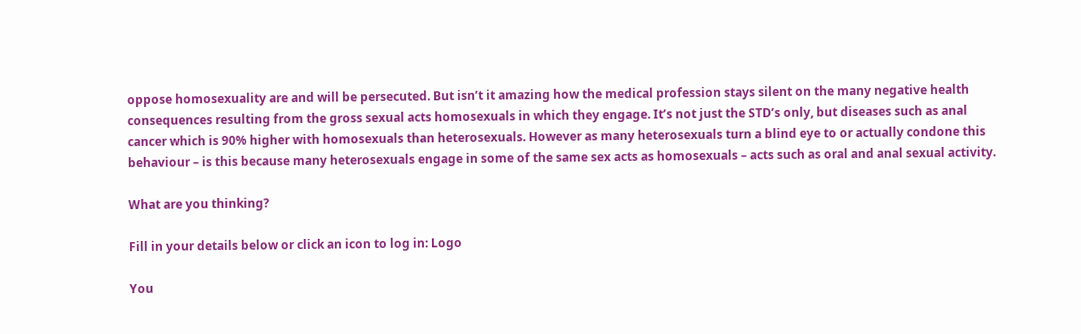oppose homosexuality are and will be persecuted. But isn’t it amazing how the medical profession stays silent on the many negative health consequences resulting from the gross sexual acts homosexuals in which they engage. It’s not just the STD’s only, but diseases such as anal cancer which is 90% higher with homosexuals than heterosexuals. However as many heterosexuals turn a blind eye to or actually condone this behaviour – is this because many heterosexuals engage in some of the same sex acts as homosexuals – acts such as oral and anal sexual activity.

What are you thinking?

Fill in your details below or click an icon to log in: Logo

You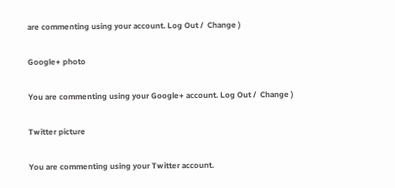are commenting using your account. Log Out /  Change )

Google+ photo

You are commenting using your Google+ account. Log Out /  Change )

Twitter picture

You are commenting using your Twitter account.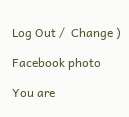Log Out /  Change )

Facebook photo

You are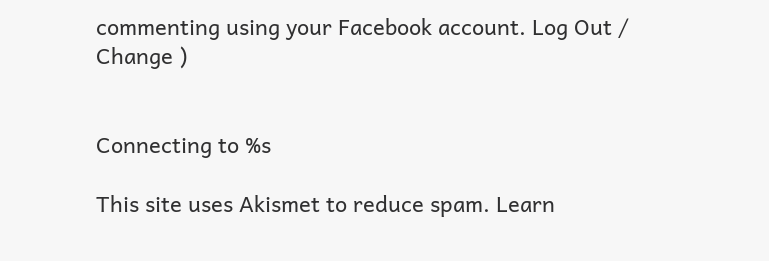commenting using your Facebook account. Log Out /  Change )


Connecting to %s

This site uses Akismet to reduce spam. Learn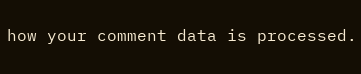how your comment data is processed.